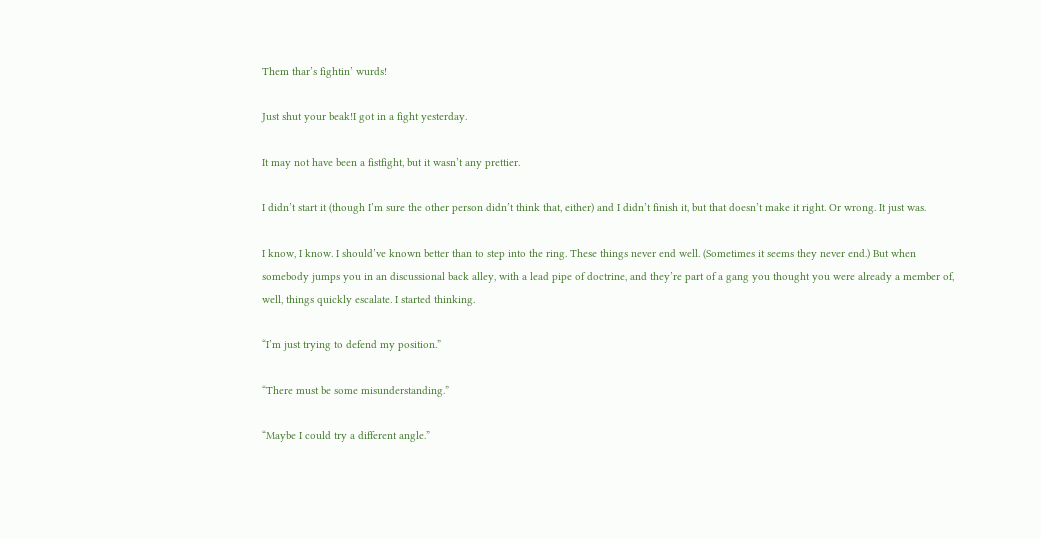Them thar’s fightin’ wurds!

Just shut your beak!I got in a fight yesterday.

It may not have been a fistfight, but it wasn’t any prettier.

I didn’t start it (though I’m sure the other person didn’t think that, either) and I didn’t finish it, but that doesn’t make it right. Or wrong. It just was.

I know, I know. I should’ve known better than to step into the ring. These things never end well. (Sometimes it seems they never end.) But when somebody jumps you in an discussional back alley, with a lead pipe of doctrine, and they’re part of a gang you thought you were already a member of, well, things quickly escalate. I started thinking.

“I’m just trying to defend my position.”

“There must be some misunderstanding.”

“Maybe I could try a different angle.”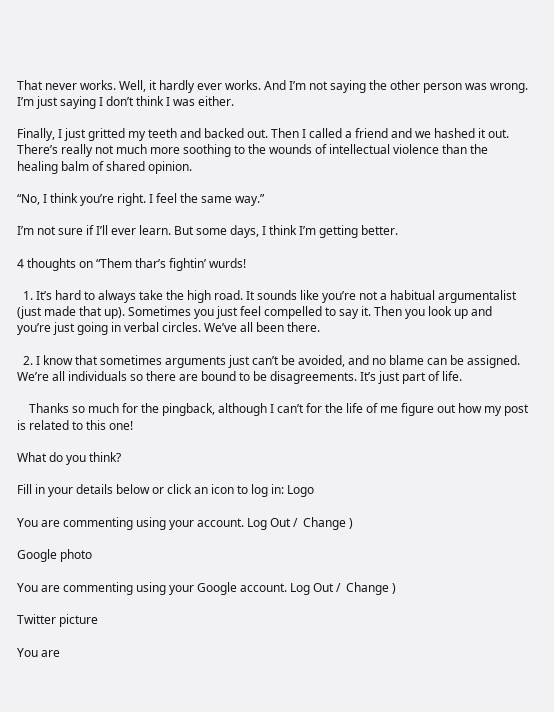That never works. Well, it hardly ever works. And I’m not saying the other person was wrong. I’m just saying I don’t think I was either.

Finally, I just gritted my teeth and backed out. Then I called a friend and we hashed it out. There’s really not much more soothing to the wounds of intellectual violence than the healing balm of shared opinion.

“No, I think you’re right. I feel the same way.”

I’m not sure if I’ll ever learn. But some days, I think I’m getting better.

4 thoughts on “Them thar’s fightin’ wurds!

  1. It’s hard to always take the high road. It sounds like you’re not a habitual argumentalist (just made that up). Sometimes you just feel compelled to say it. Then you look up and you’re just going in verbal circles. We’ve all been there.

  2. I know that sometimes arguments just can’t be avoided, and no blame can be assigned. We’re all individuals so there are bound to be disagreements. It’s just part of life.

    Thanks so much for the pingback, although I can’t for the life of me figure out how my post is related to this one!

What do you think?

Fill in your details below or click an icon to log in: Logo

You are commenting using your account. Log Out /  Change )

Google photo

You are commenting using your Google account. Log Out /  Change )

Twitter picture

You are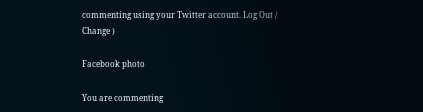commenting using your Twitter account. Log Out /  Change )

Facebook photo

You are commenting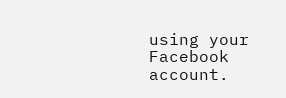using your Facebook account.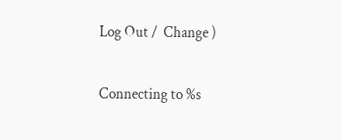Log Out /  Change )

Connecting to %s